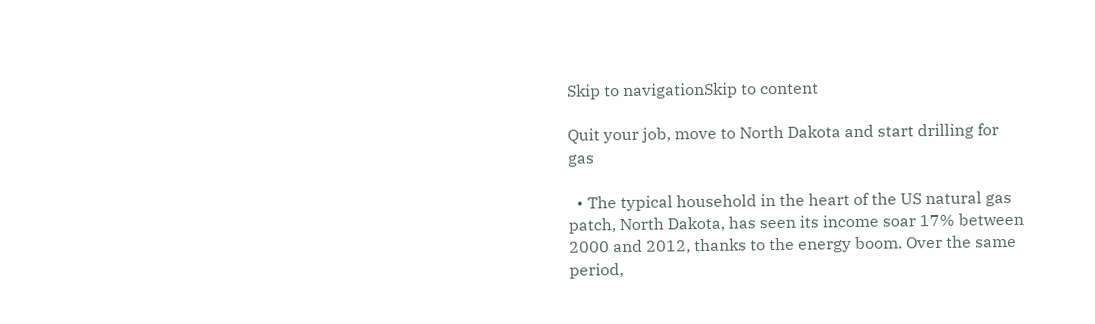Skip to navigationSkip to content

Quit your job, move to North Dakota and start drilling for gas

  • The typical household in the heart of the US natural gas patch, North Dakota, has seen its income soar 17% between 2000 and 2012, thanks to the energy boom. Over the same period,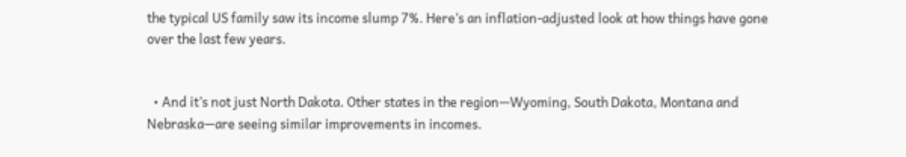the typical US family saw its income slump 7%. Here’s an inflation-adjusted look at how things have gone over the last few years.


  • And it’s not just North Dakota. Other states in the region—Wyoming, South Dakota, Montana and Nebraska—are seeing similar improvements in incomes.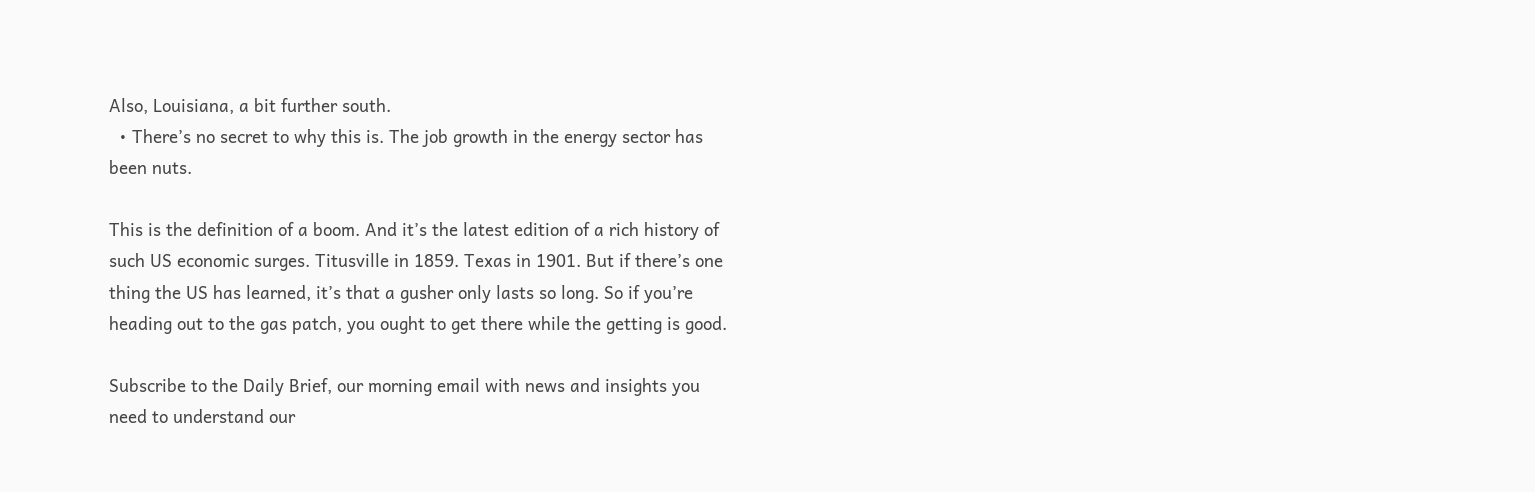Also, Louisiana, a bit further south.
  • There’s no secret to why this is. The job growth in the energy sector has been nuts.

This is the definition of a boom. And it’s the latest edition of a rich history of such US economic surges. Titusville in 1859. Texas in 1901. But if there’s one thing the US has learned, it’s that a gusher only lasts so long. So if you’re heading out to the gas patch, you ought to get there while the getting is good.

Subscribe to the Daily Brief, our morning email with news and insights you need to understand our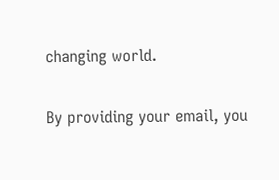changing world.

By providing your email, you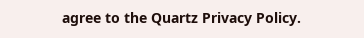agree to the Quartz Privacy Policy.